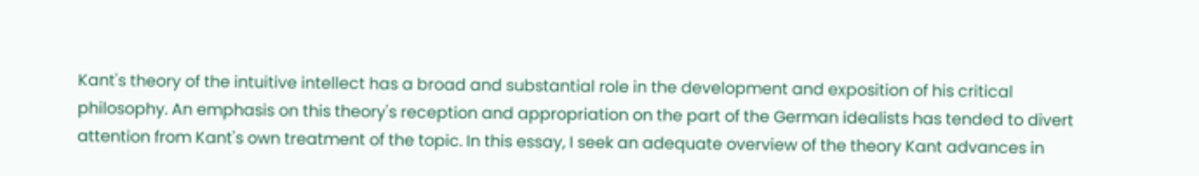Kant's theory of the intuitive intellect has a broad and substantial role in the development and exposition of his critical philosophy. An emphasis on this theory's reception and appropriation on the part of the German idealists has tended to divert attention from Kant's own treatment of the topic. In this essay, I seek an adequate overview of the theory Kant advances in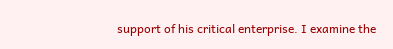support of his critical enterprise. I examine the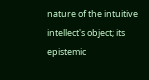nature of the intuitive intellect's object; its epistemic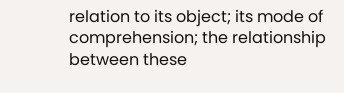relation to its object; its mode of comprehension; the relationship between these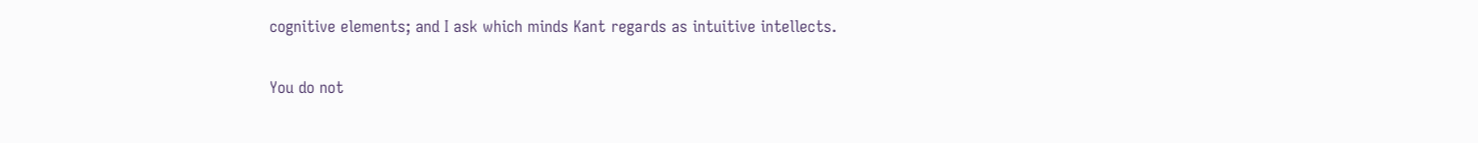cognitive elements; and I ask which minds Kant regards as intuitive intellects.

You do not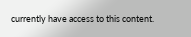currently have access to this content.